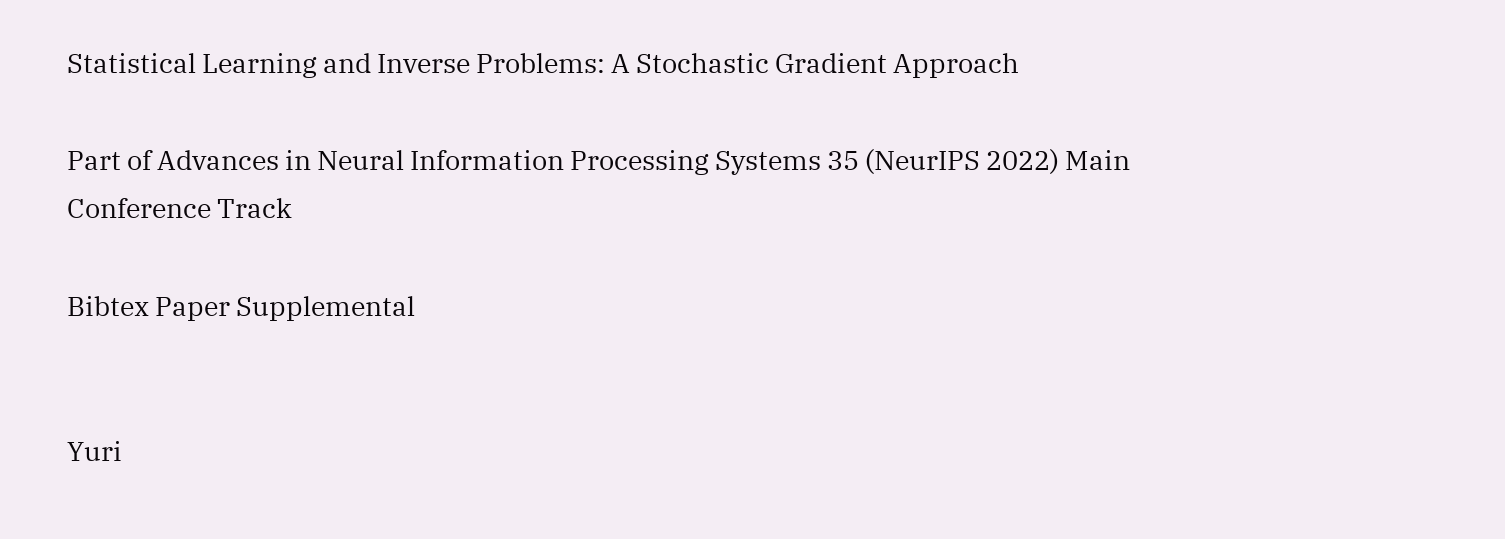Statistical Learning and Inverse Problems: A Stochastic Gradient Approach

Part of Advances in Neural Information Processing Systems 35 (NeurIPS 2022) Main Conference Track

Bibtex Paper Supplemental


Yuri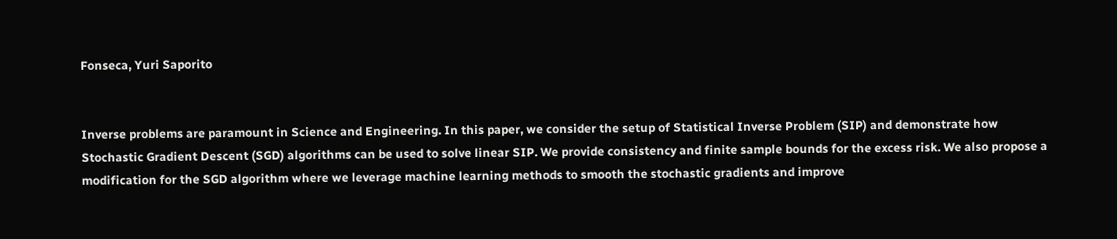Fonseca, Yuri Saporito


Inverse problems are paramount in Science and Engineering. In this paper, we consider the setup of Statistical Inverse Problem (SIP) and demonstrate how Stochastic Gradient Descent (SGD) algorithms can be used to solve linear SIP. We provide consistency and finite sample bounds for the excess risk. We also propose a modification for the SGD algorithm where we leverage machine learning methods to smooth the stochastic gradients and improve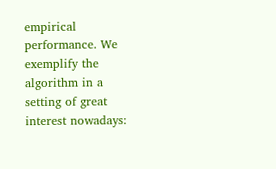empirical performance. We exemplify the algorithm in a setting of great interest nowadays: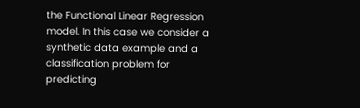the Functional Linear Regression model. In this case we consider a synthetic data example and a classification problem for predicting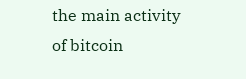the main activity of bitcoin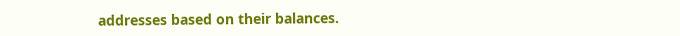addresses based on their balances.